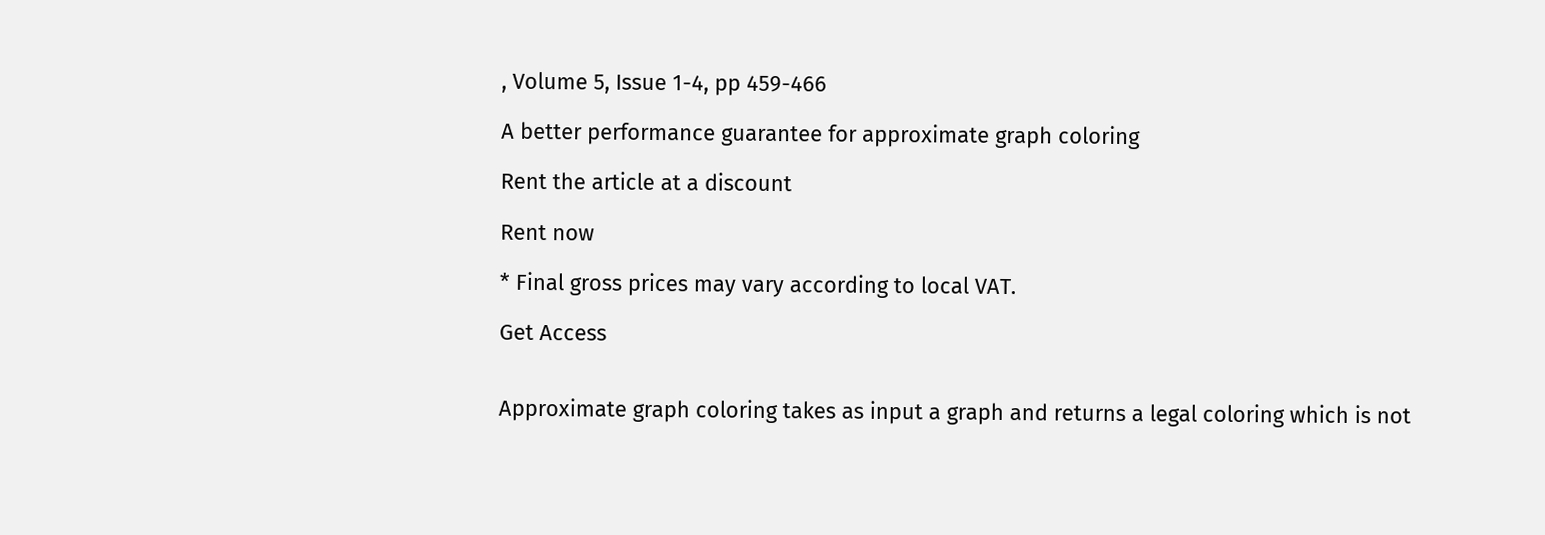, Volume 5, Issue 1-4, pp 459-466

A better performance guarantee for approximate graph coloring

Rent the article at a discount

Rent now

* Final gross prices may vary according to local VAT.

Get Access


Approximate graph coloring takes as input a graph and returns a legal coloring which is not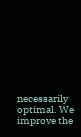necessarily optimal. We improve the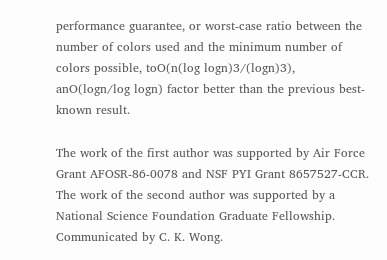performance guarantee, or worst-case ratio between the number of colors used and the minimum number of colors possible, toO(n(log logn)3/(logn)3), anO(logn/log logn) factor better than the previous best-known result.

The work of the first author was supported by Air Force Grant AFOSR-86-0078 and NSF PYI Grant 8657527-CCR. The work of the second author was supported by a National Science Foundation Graduate Fellowship.
Communicated by C. K. Wong.